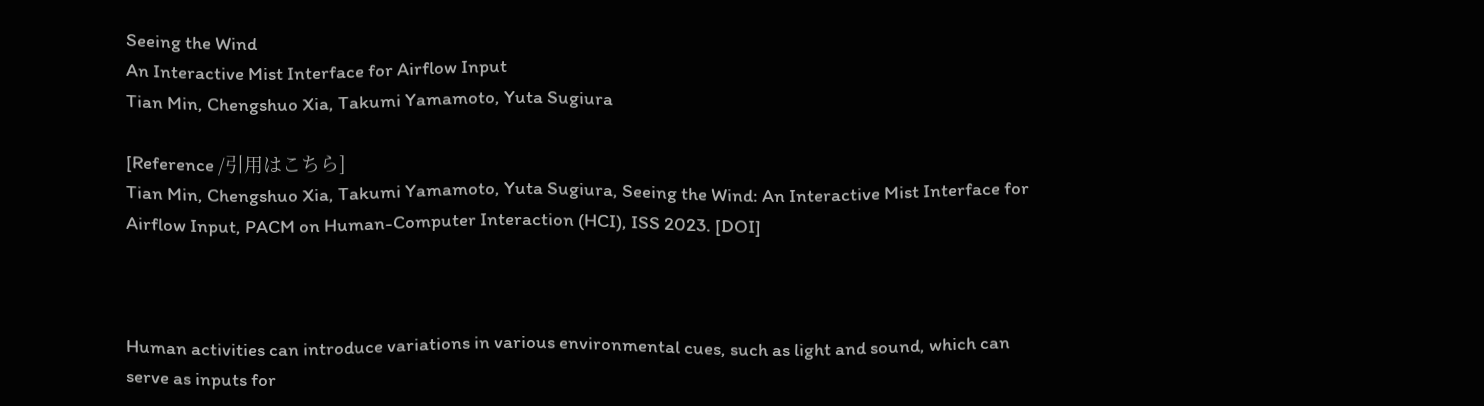Seeing the Wind
An Interactive Mist Interface for Airflow Input
Tian Min, Chengshuo Xia, Takumi Yamamoto, Yuta Sugiura

[Reference /引用はこちら]
Tian Min, Chengshuo Xia, Takumi Yamamoto, Yuta Sugiura, Seeing the Wind: An Interactive Mist Interface for Airflow Input, PACM on Human-Computer Interaction (HCI), ISS 2023. [DOI]



Human activities can introduce variations in various environmental cues, such as light and sound, which can serve as inputs for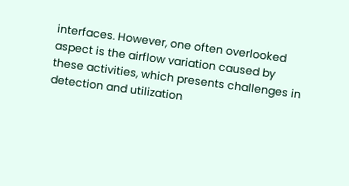interfaces. However, one often overlooked aspect is the airflow variation caused by these activities, which presents challenges in detection and utilization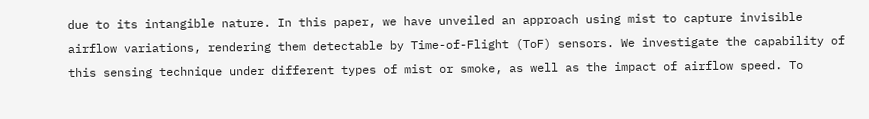due to its intangible nature. In this paper, we have unveiled an approach using mist to capture invisible airflow variations, rendering them detectable by Time-of-Flight (ToF) sensors. We investigate the capability of this sensing technique under different types of mist or smoke, as well as the impact of airflow speed. To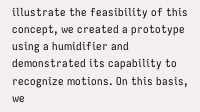illustrate the feasibility of this concept, we created a prototype using a humidifier and demonstrated its capability to recognize motions. On this basis, we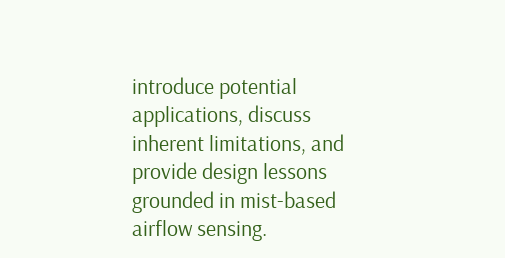introduce potential applications, discuss inherent limitations, and provide design lessons grounded in mist-based airflow sensing.